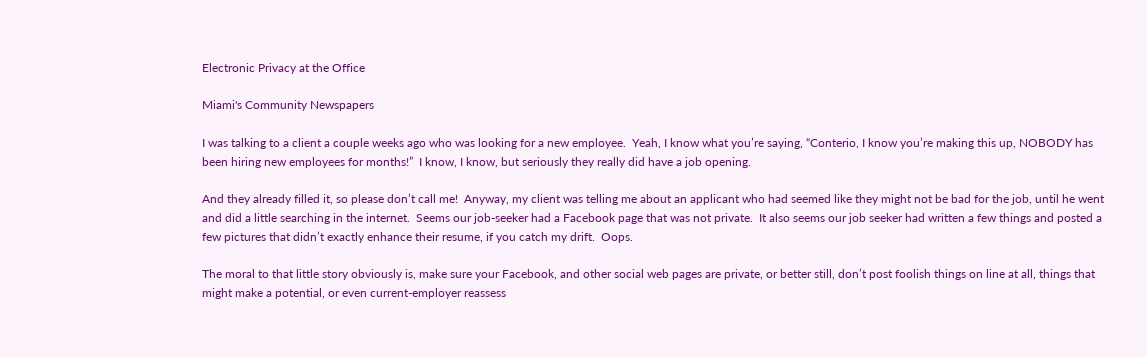Electronic Privacy at the Office

Miami's Community Newspapers

I was talking to a client a couple weeks ago who was looking for a new employee.  Yeah, I know what you’re saying, “Conterio, I know you’re making this up, NOBODY has been hiring new employees for months!”  I know, I know, but seriously they really did have a job opening.

And they already filled it, so please don’t call me!  Anyway, my client was telling me about an applicant who had seemed like they might not be bad for the job, until he went and did a little searching in the internet.  Seems our job-seeker had a Facebook page that was not private.  It also seems our job seeker had written a few things and posted a few pictures that didn’t exactly enhance their resume, if you catch my drift.  Oops.

The moral to that little story obviously is, make sure your Facebook, and other social web pages are private, or better still, don’t post foolish things on line at all, things that might make a potential, or even current-employer reassess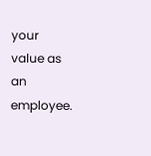your value as an employee.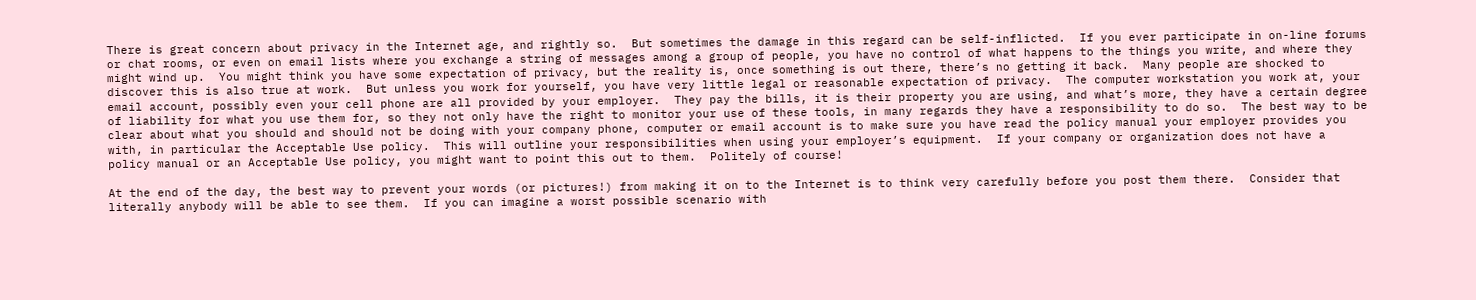There is great concern about privacy in the Internet age, and rightly so.  But sometimes the damage in this regard can be self-inflicted.  If you ever participate in on-line forums or chat rooms, or even on email lists where you exchange a string of messages among a group of people, you have no control of what happens to the things you write, and where they might wind up.  You might think you have some expectation of privacy, but the reality is, once something is out there, there’s no getting it back.  Many people are shocked to discover this is also true at work.  But unless you work for yourself, you have very little legal or reasonable expectation of privacy.  The computer workstation you work at, your email account, possibly even your cell phone are all provided by your employer.  They pay the bills, it is their property you are using, and what’s more, they have a certain degree of liability for what you use them for, so they not only have the right to monitor your use of these tools, in many regards they have a responsibility to do so.  The best way to be clear about what you should and should not be doing with your company phone, computer or email account is to make sure you have read the policy manual your employer provides you with, in particular the Acceptable Use policy.  This will outline your responsibilities when using your employer’s equipment.  If your company or organization does not have a policy manual or an Acceptable Use policy, you might want to point this out to them.  Politely of course!

At the end of the day, the best way to prevent your words (or pictures!) from making it on to the Internet is to think very carefully before you post them there.  Consider that literally anybody will be able to see them.  If you can imagine a worst possible scenario with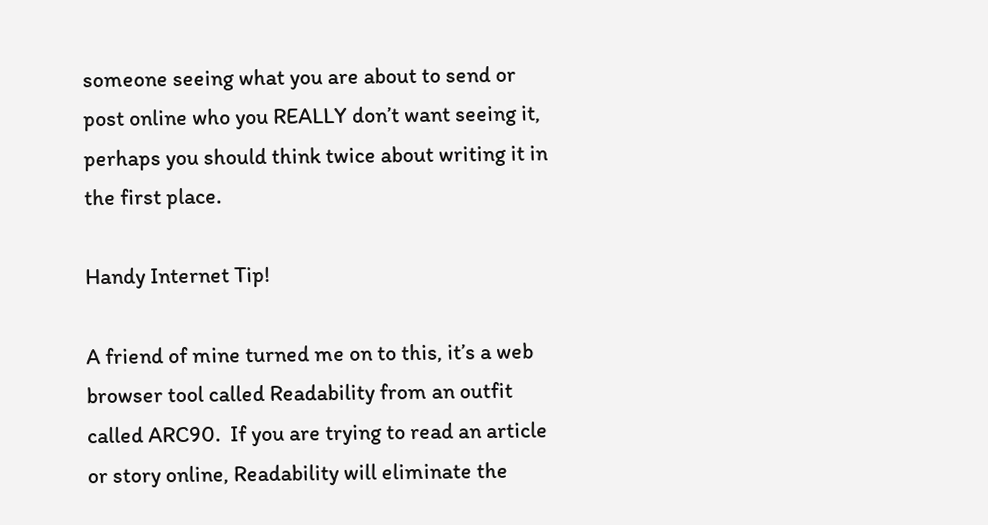someone seeing what you are about to send or post online who you REALLY don’t want seeing it, perhaps you should think twice about writing it in the first place.

Handy Internet Tip!

A friend of mine turned me on to this, it’s a web browser tool called Readability from an outfit called ARC90.  If you are trying to read an article or story online, Readability will eliminate the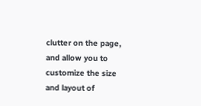clutter on the page, and allow you to customize the size and layout of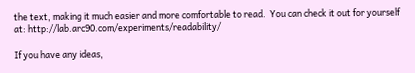the text, making it much easier and more comfortable to read.  You can check it out for yourself at: http://lab.arc90.com/experiments/readability/

If you have any ideas,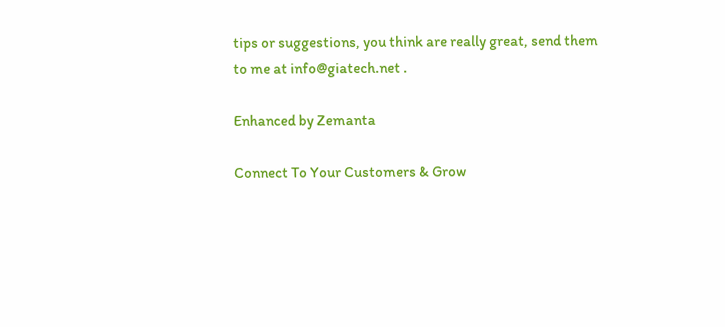tips or suggestions, you think are really great, send them to me at info@giatech.net .

Enhanced by Zemanta

Connect To Your Customers & Grow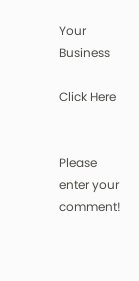Your Business

Click Here


Please enter your comment!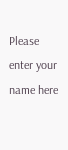Please enter your name here